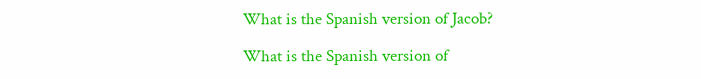What is the Spanish version of Jacob?

What is the Spanish version of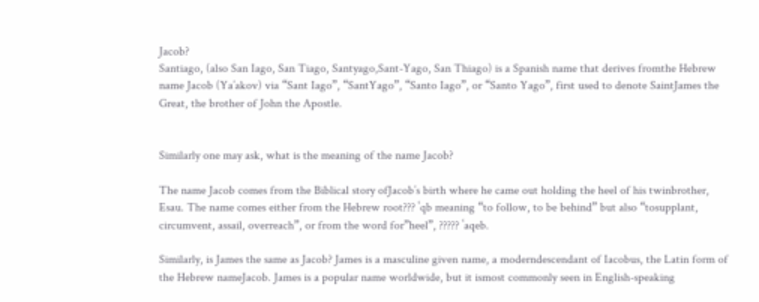Jacob?
Santiago, (also San Iago, San Tiago, Santyago,Sant-Yago, San Thiago) is a Spanish name that derives fromthe Hebrew name Jacob (Ya’akov) via “Sant Iago”, “SantYago”, “Santo Iago”, or “Santo Yago”, first used to denote SaintJames the Great, the brother of John the Apostle.


Similarly one may ask, what is the meaning of the name Jacob?

The name Jacob comes from the Biblical story ofJacob’s birth where he came out holding the heel of his twinbrother, Esau. The name comes either from the Hebrew root??? ʿqb meaning “to follow, to be behind” but also “tosupplant, circumvent, assail, overreach”, or from the word for”heel”, ????? ʿaqeb.

Similarly, is James the same as Jacob? James is a masculine given name, a moderndescendant of Iacobus, the Latin form of the Hebrew nameJacob. James is a popular name worldwide, but it ismost commonly seen in English-speaking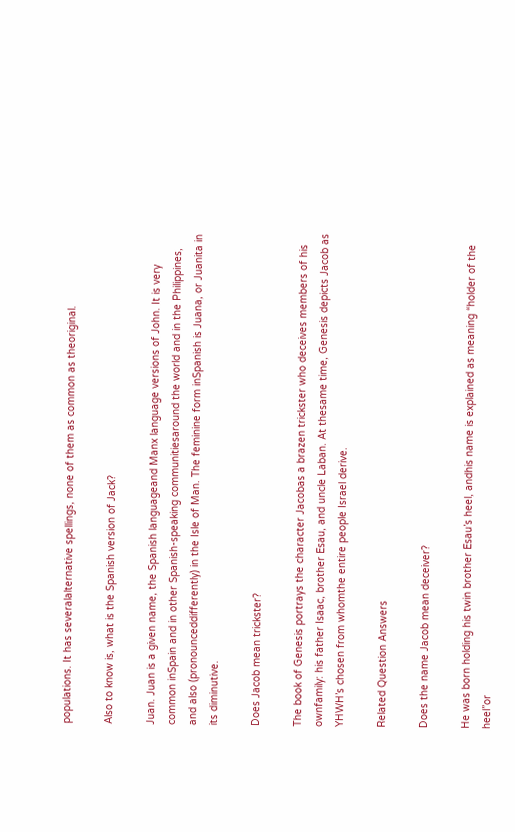populations. It has severalalternative spellings, none of them as common as theoriginal.

Also to know is, what is the Spanish version of Jack?

Juan. Juan is a given name, the Spanish languageand Manx language versions of John. It is very common inSpain and in other Spanish-speaking communitiesaround the world and in the Philippines, and also (pronounceddifferently) in the Isle of Man. The feminine form inSpanish is Juana, or Juanita in its diminutive.

Does Jacob mean trickster?

The book of Genesis portrays the character Jacobas a brazen trickster who deceives members of his ownfamily: his father Isaac, brother Esau, and uncle Laban. At thesame time, Genesis depicts Jacob as YHWH’s chosen from whomthe entire people Israel derive.

Related Question Answers

Does the name Jacob mean deceiver?

He was born holding his twin brother Esau’s heel, andhis name is explained as meaning “holder of the heel”or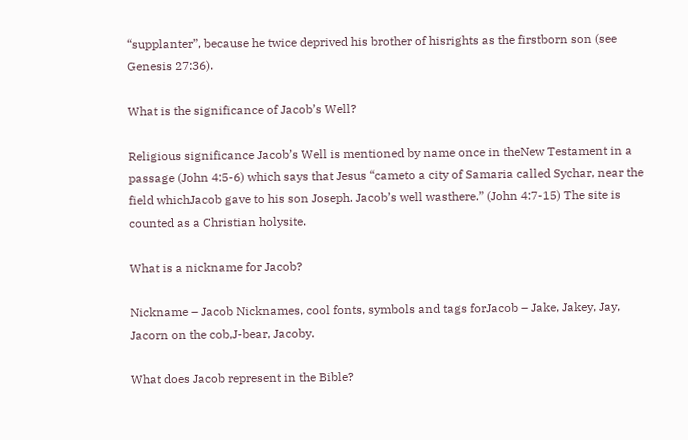“supplanter”, because he twice deprived his brother of hisrights as the firstborn son (see Genesis 27:36).

What is the significance of Jacob’s Well?

Religious significance Jacob’s Well is mentioned by name once in theNew Testament in a passage (John 4:5-6) which says that Jesus “cameto a city of Samaria called Sychar, near the field whichJacob gave to his son Joseph. Jacob’s well wasthere.” (John 4:7-15) The site is counted as a Christian holysite.

What is a nickname for Jacob?

Nickname – Jacob Nicknames, cool fonts, symbols and tags forJacob – Jake, Jakey, Jay, Jacorn on the cob,J-bear, Jacoby.

What does Jacob represent in the Bible?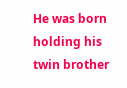He was born holding his twin brother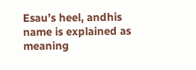Esau’s heel, andhis name is explained as meaning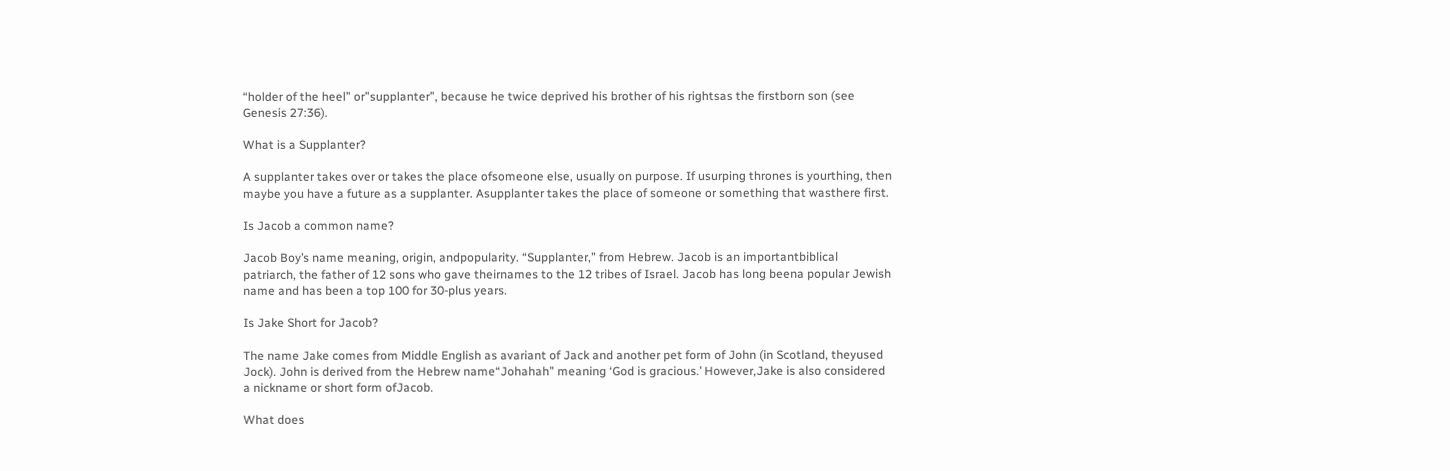“holder of the heel” or”supplanter”, because he twice deprived his brother of his rightsas the firstborn son (see Genesis 27:36).

What is a Supplanter?

A supplanter takes over or takes the place ofsomeone else, usually on purpose. If usurping thrones is yourthing, then maybe you have a future as a supplanter. Asupplanter takes the place of someone or something that wasthere first.

Is Jacob a common name?

Jacob Boy’s name meaning, origin, andpopularity. “Supplanter,” from Hebrew. Jacob is an importantbiblical patriarch, the father of 12 sons who gave theirnames to the 12 tribes of Israel. Jacob has long beena popular Jewish name and has been a top 100 for 30-plus years.

Is Jake Short for Jacob?

The name Jake comes from Middle English as avariant of Jack and another pet form of John (in Scotland, theyused Jock). John is derived from the Hebrew name“Johahah” meaning ‘God is gracious.’ However,Jake is also considered a nickname or short form ofJacob.

What does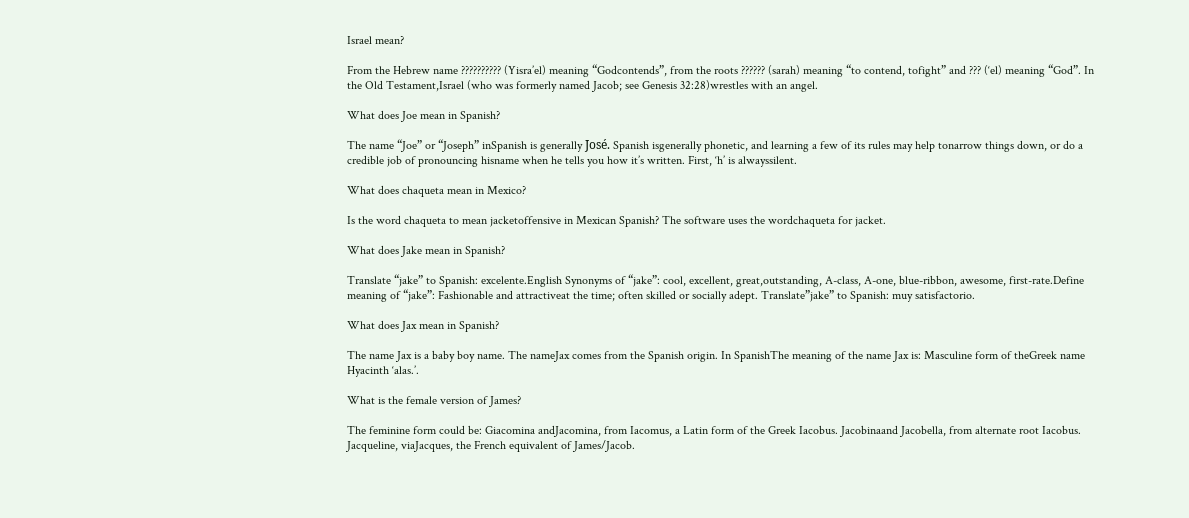Israel mean?

From the Hebrew name ?????????? (Yisra’el) meaning “Godcontends”, from the roots ?????? (sarah) meaning “to contend, tofight” and ??? (‘el) meaning “God”. In the Old Testament,Israel (who was formerly named Jacob; see Genesis 32:28)wrestles with an angel.

What does Joe mean in Spanish?

The name “Joe” or “Joseph” inSpanish is generally José. Spanish isgenerally phonetic, and learning a few of its rules may help tonarrow things down, or do a credible job of pronouncing hisname when he tells you how it’s written. First, ‘h’ is alwayssilent.

What does chaqueta mean in Mexico?

Is the word chaqueta to mean jacketoffensive in Mexican Spanish? The software uses the wordchaqueta for jacket.

What does Jake mean in Spanish?

Translate “jake” to Spanish: excelente.English Synonyms of “jake”: cool, excellent, great,outstanding, A-class, A-one, blue-ribbon, awesome, first-rate.Define meaning of “jake”: Fashionable and attractiveat the time; often skilled or socially adept. Translate”jake” to Spanish: muy satisfactorio.

What does Jax mean in Spanish?

The name Jax is a baby boy name. The nameJax comes from the Spanish origin. In SpanishThe meaning of the name Jax is: Masculine form of theGreek name Hyacinth ‘alas.’.

What is the female version of James?

The feminine form could be: Giacomina andJacomina, from Iacomus, a Latin form of the Greek Iacobus. Jacobinaand Jacobella, from alternate root Iacobus. Jacqueline, viaJacques, the French equivalent of James/Jacob.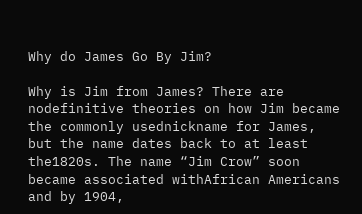Why do James Go By Jim?

Why is Jim from James? There are nodefinitive theories on how Jim became the commonly usednickname for James, but the name dates back to at least the1820s. The name “Jim Crow” soon became associated withAfrican Americans and by 1904,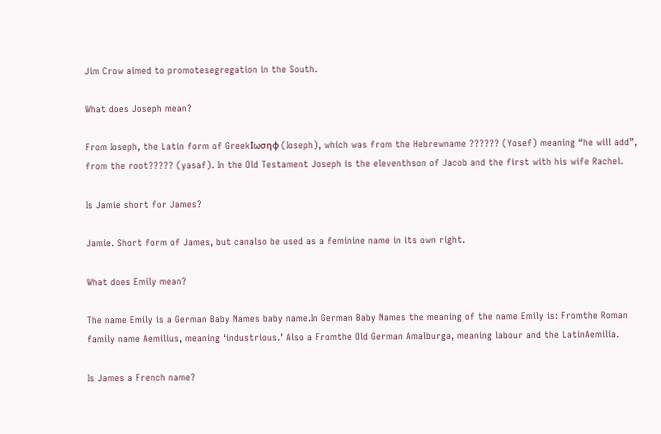Jim Crow aimed to promotesegregation in the South.

What does Joseph mean?

From Ioseph, the Latin form of GreekΙωσηφ (Ioseph), which was from the Hebrewname ?????? (Yosef) meaning “he will add”, from the root????? (yasaf). In the Old Testament Joseph is the eleventhson of Jacob and the first with his wife Rachel.

Is Jamie short for James?

Jamie. Short form of James, but canalso be used as a feminine name in its own right.

What does Emily mean?

The name Emily is a German Baby Names baby name.In German Baby Names the meaning of the name Emily is: Fromthe Roman family name Aemilius, meaning ‘industrious.’ Also a Fromthe Old German Amalburga, meaning labour and the LatinAemilia.

Is James a French name?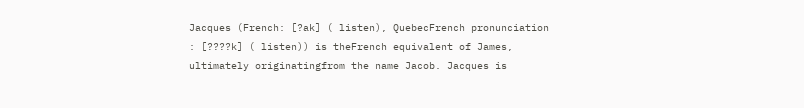Jacques (French: [?ak] ( listen), QuebecFrench pronunciation : [????k] ( listen)) is theFrench equivalent of James, ultimately originatingfrom the name Jacob. Jacques is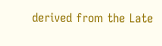derived from the Late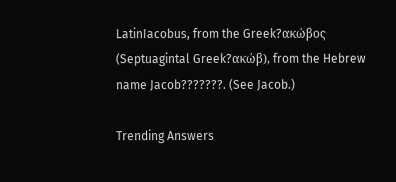LatinIacobus, from the Greek?ακώβος (Septuagintal Greek?ακώβ), from the Hebrew name Jacob???????. (See Jacob.)

Trending Answers